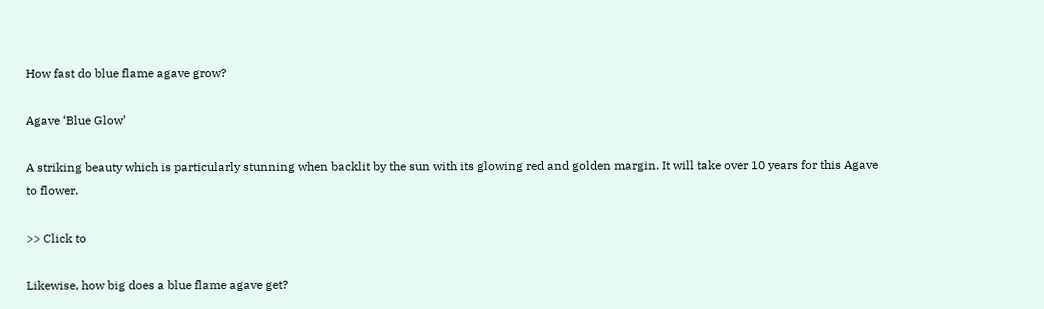How fast do blue flame agave grow?

Agave ‘Blue Glow’

A striking beauty which is particularly stunning when backlit by the sun with its glowing red and golden margin. It will take over 10 years for this Agave to flower.

>> Click to

Likewise, how big does a blue flame agave get?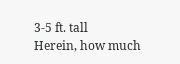3-5 ft. tall
Herein, how much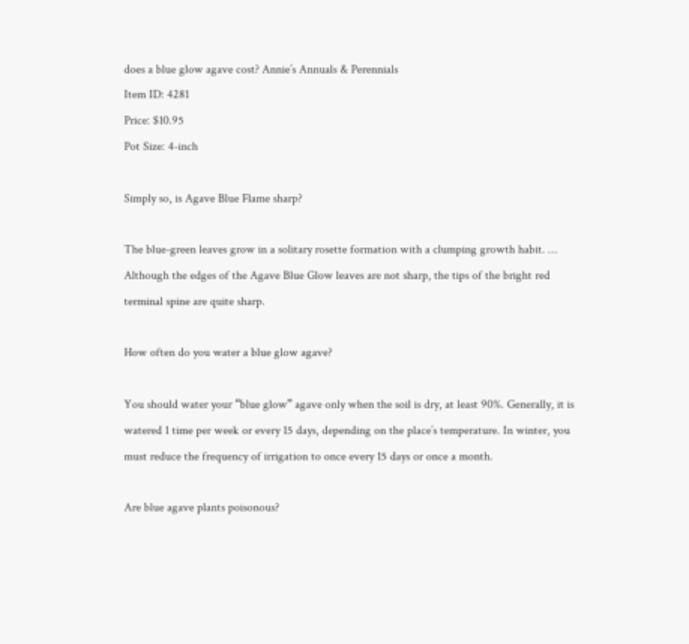does a blue glow agave cost? Annie’s Annuals & Perennials
Item ID: 4281
Price: $10.95
Pot Size: 4-inch

Simply so, is Agave Blue Flame sharp?

The blue-green leaves grow in a solitary rosette formation with a clumping growth habit. … Although the edges of the Agave Blue Glow leaves are not sharp, the tips of the bright red terminal spine are quite sharp.

How often do you water a blue glow agave?

You should water your “blue glow” agave only when the soil is dry, at least 90%. Generally, it is watered 1 time per week or every 15 days, depending on the place’s temperature. In winter, you must reduce the frequency of irrigation to once every 15 days or once a month.

Are blue agave plants poisonous?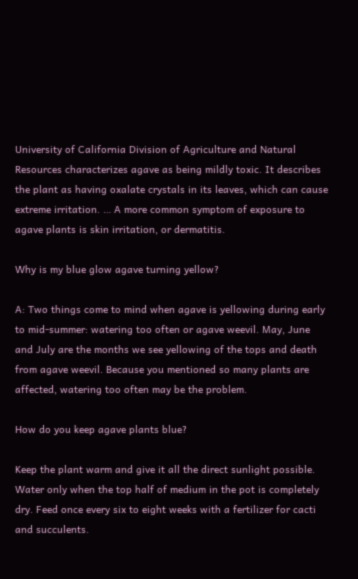University of California Division of Agriculture and Natural Resources characterizes agave as being mildly toxic. It describes the plant as having oxalate crystals in its leaves, which can cause extreme irritation. … A more common symptom of exposure to agave plants is skin irritation, or dermatitis.

Why is my blue glow agave turning yellow?

A: Two things come to mind when agave is yellowing during early to mid-summer: watering too often or agave weevil. May, June and July are the months we see yellowing of the tops and death from agave weevil. Because you mentioned so many plants are affected, watering too often may be the problem.

How do you keep agave plants blue?

Keep the plant warm and give it all the direct sunlight possible. Water only when the top half of medium in the pot is completely dry. Feed once every six to eight weeks with a fertilizer for cacti and succulents.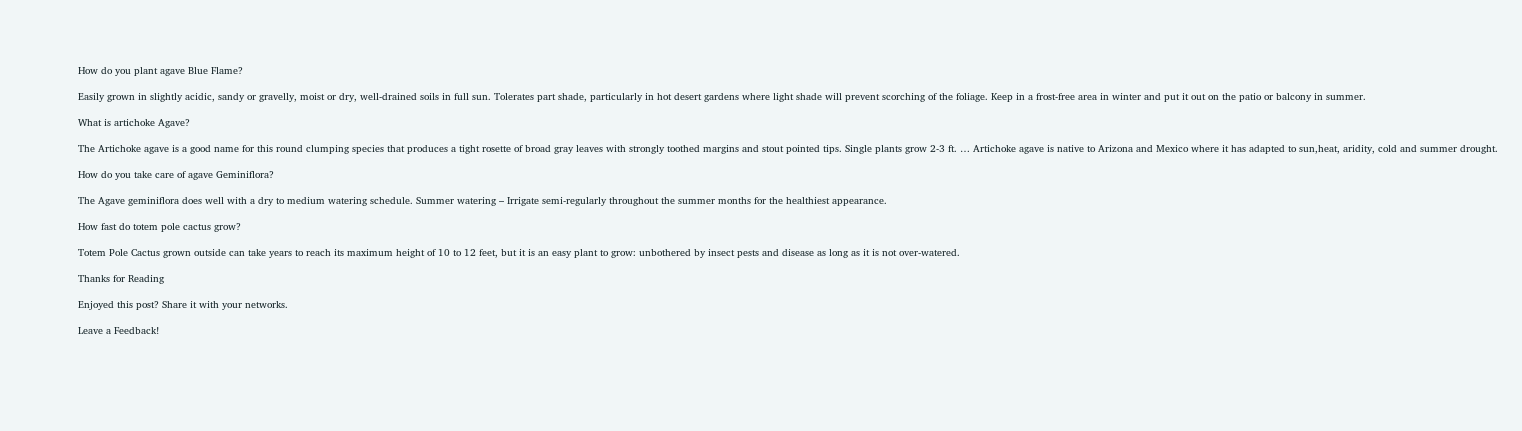How do you plant agave Blue Flame?

Easily grown in slightly acidic, sandy or gravelly, moist or dry, well-drained soils in full sun. Tolerates part shade, particularly in hot desert gardens where light shade will prevent scorching of the foliage. Keep in a frost-free area in winter and put it out on the patio or balcony in summer.

What is artichoke Agave?

The Artichoke agave is a good name for this round clumping species that produces a tight rosette of broad gray leaves with strongly toothed margins and stout pointed tips. Single plants grow 2-3 ft. … Artichoke agave is native to Arizona and Mexico where it has adapted to sun,heat, aridity, cold and summer drought.

How do you take care of agave Geminiflora?

The Agave geminiflora does well with a dry to medium watering schedule. Summer watering – Irrigate semi-regularly throughout the summer months for the healthiest appearance.

How fast do totem pole cactus grow?

Totem Pole Cactus grown outside can take years to reach its maximum height of 10 to 12 feet, but it is an easy plant to grow: unbothered by insect pests and disease as long as it is not over-watered.

Thanks for Reading

Enjoyed this post? Share it with your networks.

Leave a Feedback!